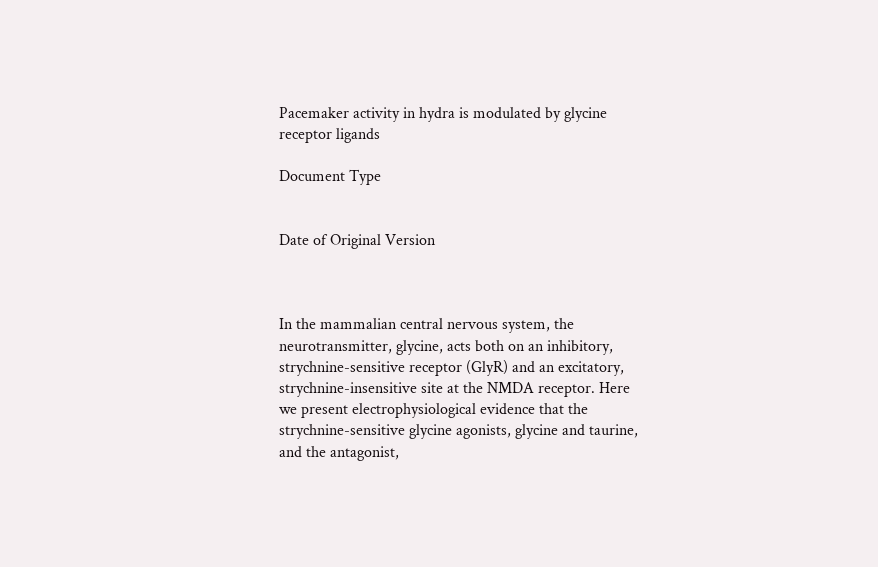Pacemaker activity in hydra is modulated by glycine receptor ligands

Document Type


Date of Original Version



In the mammalian central nervous system, the neurotransmitter, glycine, acts both on an inhibitory, strychnine-sensitive receptor (GlyR) and an excitatory, strychnine-insensitive site at the NMDA receptor. Here we present electrophysiological evidence that the strychnine-sensitive glycine agonists, glycine and taurine, and the antagonist,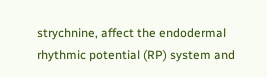strychnine, affect the endodermal rhythmic potential (RP) system and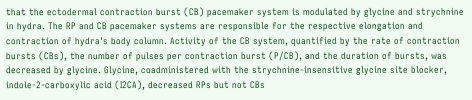that the ectodermal contraction burst (CB) pacemaker system is modulated by glycine and strychnine in hydra. The RP and CB pacemaker systems are responsible for the respective elongation and contraction of hydra's body column. Activity of the CB system, quantified by the rate of contraction bursts (CBs), the number of pulses per contraction burst (P/CB), and the duration of bursts, was decreased by glycine. Glycine, coadministered with the strychnine-insensitive glycine site blocker, indole-2-carboxylic acid (I2CA), decreased RPs but not CBs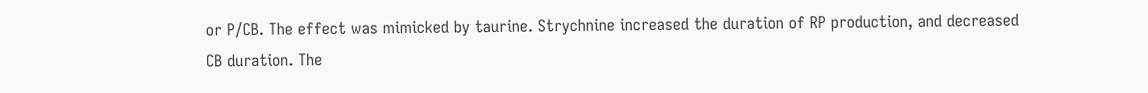or P/CB. The effect was mimicked by taurine. Strychnine increased the duration of RP production, and decreased CB duration. The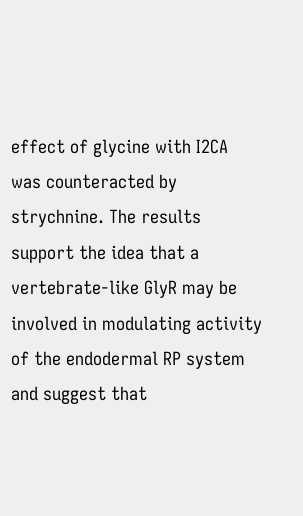effect of glycine with I2CA was counteracted by strychnine. The results support the idea that a vertebrate-like GlyR may be involved in modulating activity of the endodermal RP system and suggest that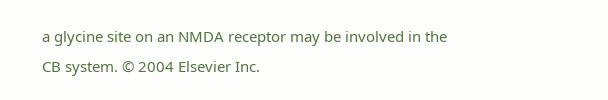a glycine site on an NMDA receptor may be involved in the CB system. © 2004 Elsevier Inc.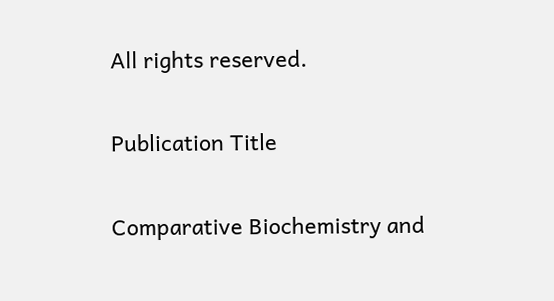All rights reserved.

Publication Title

Comparative Biochemistry and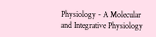Physiology - A Molecular and Integrative Physiology